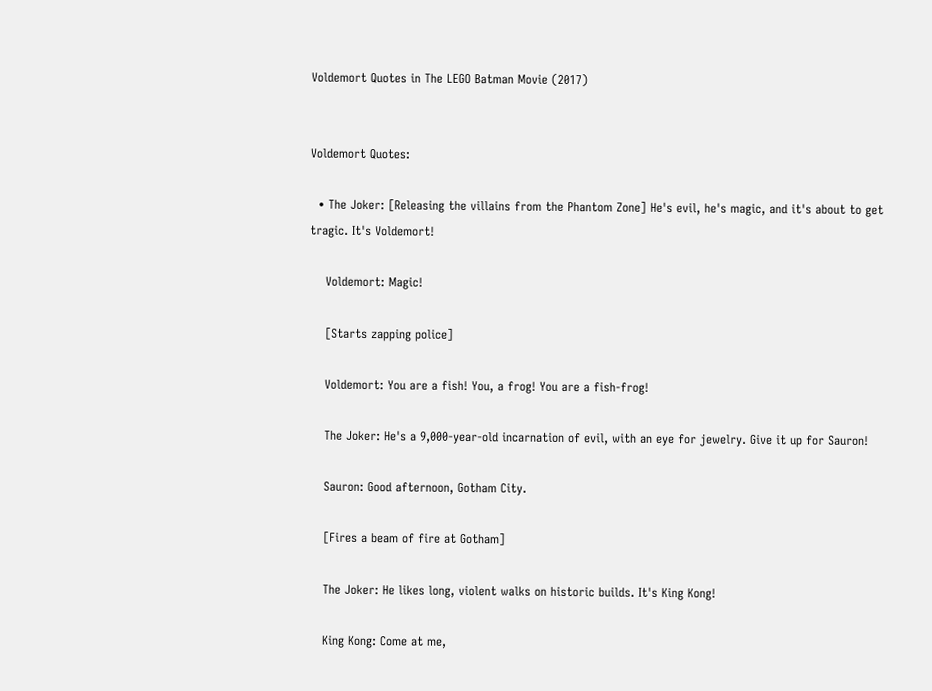Voldemort Quotes in The LEGO Batman Movie (2017)


Voldemort Quotes:

  • The Joker: [Releasing the villains from the Phantom Zone] He's evil, he's magic, and it's about to get tragic. It's Voldemort!

    Voldemort: Magic!

    [Starts zapping police]

    Voldemort: You are a fish! You, a frog! You are a fish-frog!

    The Joker: He's a 9,000-year-old incarnation of evil, with an eye for jewelry. Give it up for Sauron!

    Sauron: Good afternoon, Gotham City.

    [Fires a beam of fire at Gotham]

    The Joker: He likes long, violent walks on historic builds. It's King Kong!

    King Kong: Come at me,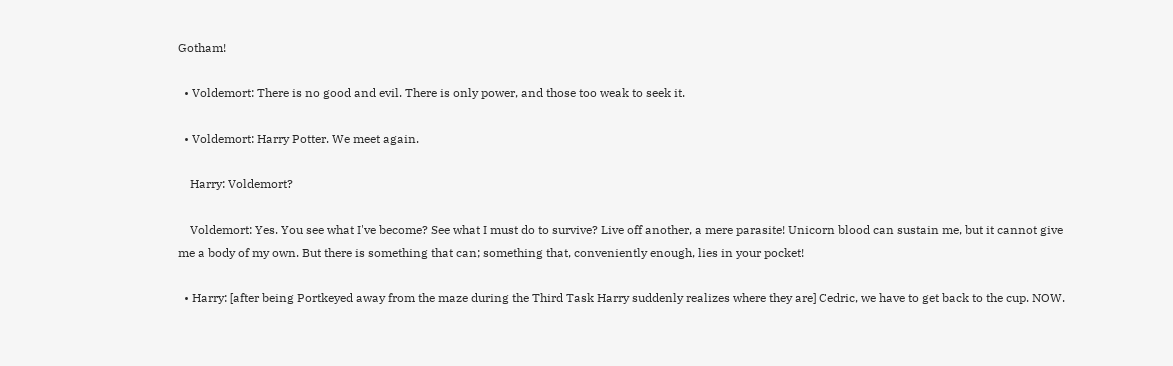Gotham!

  • Voldemort: There is no good and evil. There is only power, and those too weak to seek it.

  • Voldemort: Harry Potter. We meet again.

    Harry: Voldemort?

    Voldemort: Yes. You see what I've become? See what I must do to survive? Live off another, a mere parasite! Unicorn blood can sustain me, but it cannot give me a body of my own. But there is something that can; something that, conveniently enough, lies in your pocket!

  • Harry: [after being Portkeyed away from the maze during the Third Task Harry suddenly realizes where they are] Cedric, we have to get back to the cup. NOW.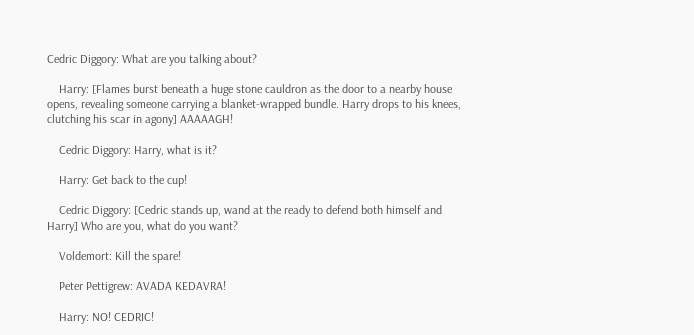Cedric Diggory: What are you talking about?

    Harry: [Flames burst beneath a huge stone cauldron as the door to a nearby house opens, revealing someone carrying a blanket-wrapped bundle. Harry drops to his knees, clutching his scar in agony] AAAAAGH!

    Cedric Diggory: Harry, what is it?

    Harry: Get back to the cup!

    Cedric Diggory: [Cedric stands up, wand at the ready to defend both himself and Harry] Who are you, what do you want?

    Voldemort: Kill the spare!

    Peter Pettigrew: AVADA KEDAVRA!

    Harry: NO! CEDRIC!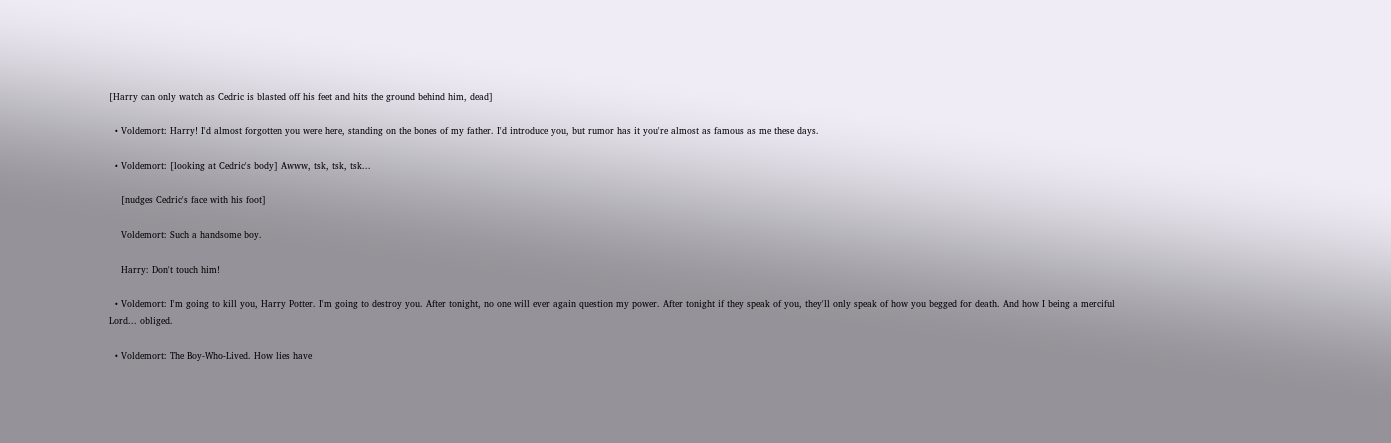[Harry can only watch as Cedric is blasted off his feet and hits the ground behind him, dead]

  • Voldemort: Harry! I'd almost forgotten you were here, standing on the bones of my father. I'd introduce you, but rumor has it you're almost as famous as me these days.

  • Voldemort: [looking at Cedric's body] Awww, tsk, tsk, tsk...

    [nudges Cedric's face with his foot]

    Voldemort: Such a handsome boy.

    Harry: Don't touch him!

  • Voldemort: I'm going to kill you, Harry Potter. I'm going to destroy you. After tonight, no one will ever again question my power. After tonight if they speak of you, they'll only speak of how you begged for death. And how I being a merciful Lord... obliged.

  • Voldemort: The Boy-Who-Lived. How lies have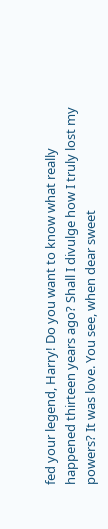fed your legend, Harry! Do you want to know what really happened thirteen years ago? Shall I divulge how I truly lost my powers? It was love. You see, when dear sweet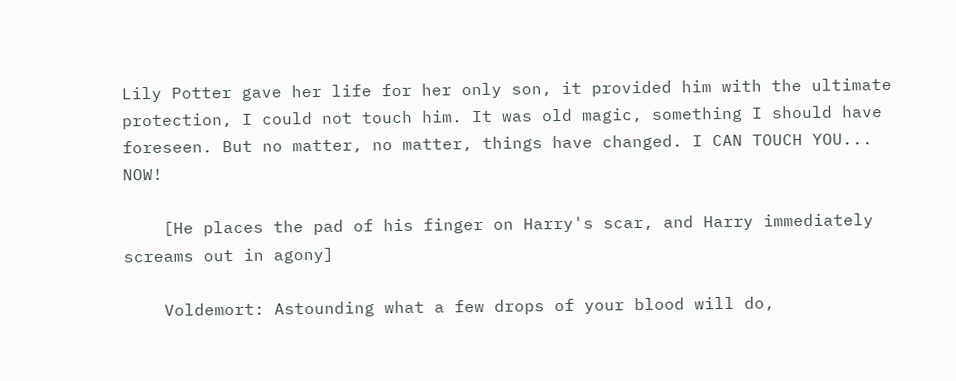Lily Potter gave her life for her only son, it provided him with the ultimate protection, I could not touch him. It was old magic, something I should have foreseen. But no matter, no matter, things have changed. I CAN TOUCH YOU... NOW!

    [He places the pad of his finger on Harry's scar, and Harry immediately screams out in agony]

    Voldemort: Astounding what a few drops of your blood will do,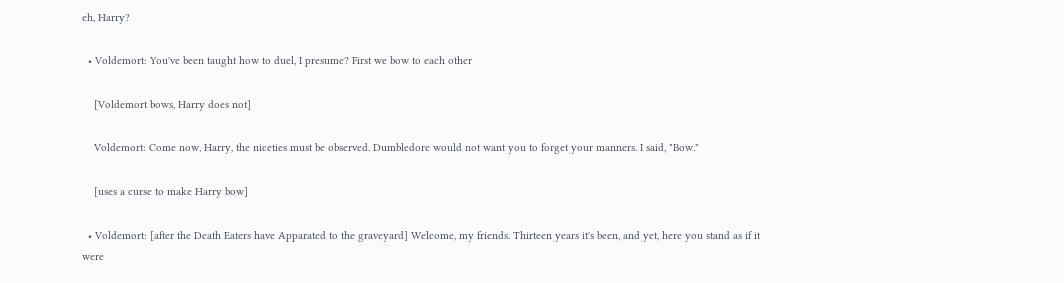eh, Harry?

  • Voldemort: You've been taught how to duel, I presume? First we bow to each other

    [Voldemort bows, Harry does not]

    Voldemort: Come now, Harry, the niceties must be observed. Dumbledore would not want you to forget your manners. I said, "Bow."

    [uses a curse to make Harry bow]

  • Voldemort: [after the Death Eaters have Apparated to the graveyard] Welcome, my friends. Thirteen years it's been, and yet, here you stand as if it were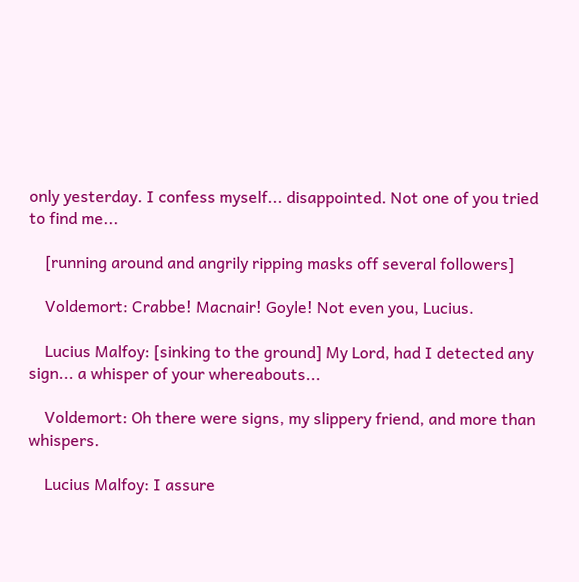only yesterday. I confess myself... disappointed. Not one of you tried to find me...

    [running around and angrily ripping masks off several followers]

    Voldemort: Crabbe! Macnair! Goyle! Not even you, Lucius.

    Lucius Malfoy: [sinking to the ground] My Lord, had I detected any sign... a whisper of your whereabouts...

    Voldemort: Oh there were signs, my slippery friend, and more than whispers.

    Lucius Malfoy: I assure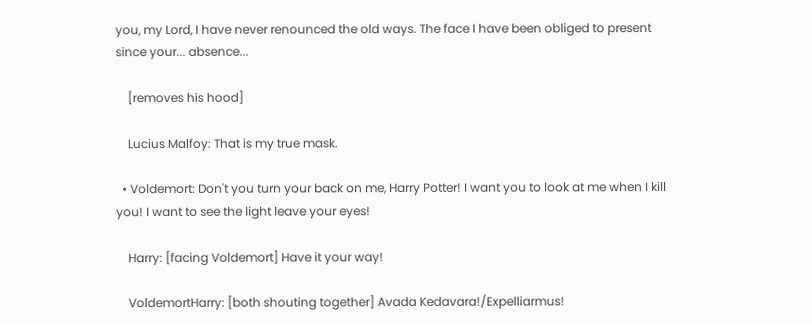you, my Lord, I have never renounced the old ways. The face I have been obliged to present since your... absence...

    [removes his hood]

    Lucius Malfoy: That is my true mask.

  • Voldemort: Don't you turn your back on me, Harry Potter! I want you to look at me when I kill you! I want to see the light leave your eyes!

    Harry: [facing Voldemort] Have it your way!

    VoldemortHarry: [both shouting together] Avada Kedavara!/Expelliarmus!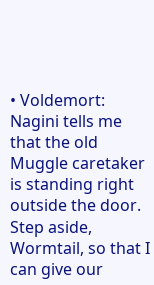• Voldemort: Nagini tells me that the old Muggle caretaker is standing right outside the door. Step aside, Wormtail, so that I can give our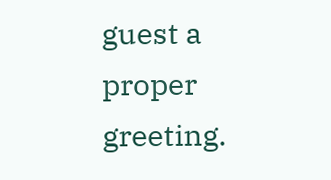guest a proper greeting.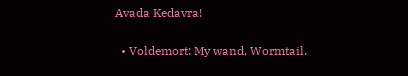Avada Kedavra!

  • Voldemort: My wand, Wormtail.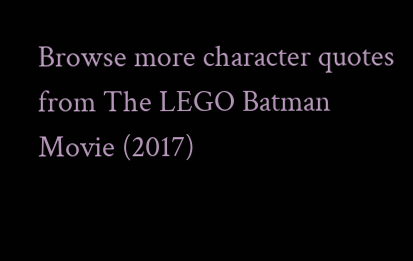Browse more character quotes from The LEGO Batman Movie (2017)